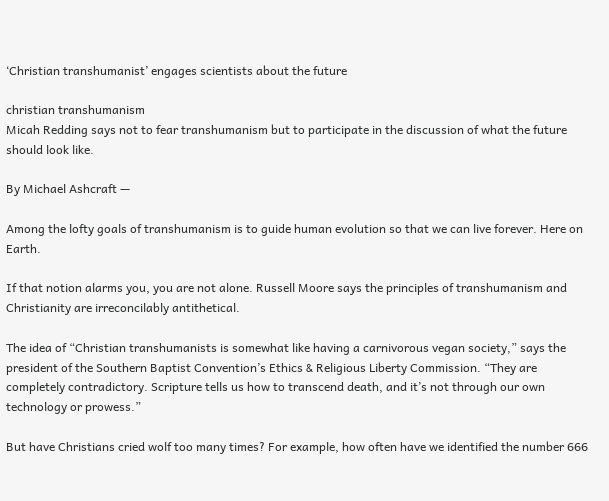‘Christian transhumanist’ engages scientists about the future

christian transhumanism
Micah Redding says not to fear transhumanism but to participate in the discussion of what the future should look like.

By Michael Ashcraft —

Among the lofty goals of transhumanism is to guide human evolution so that we can live forever. Here on Earth.

If that notion alarms you, you are not alone. Russell Moore says the principles of transhumanism and Christianity are irreconcilably antithetical.

The idea of “Christian transhumanists is somewhat like having a carnivorous vegan society,” says the president of the Southern Baptist Convention’s Ethics & Religious Liberty Commission. “They are completely contradictory. Scripture tells us how to transcend death, and it’s not through our own technology or prowess.”

But have Christians cried wolf too many times? For example, how often have we identified the number 666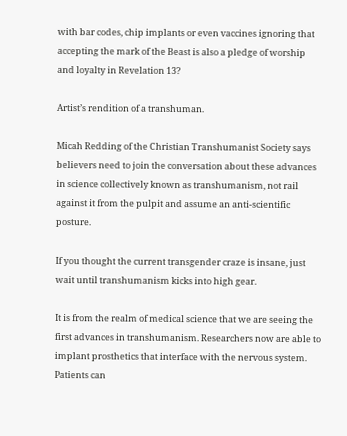with bar codes, chip implants or even vaccines ignoring that accepting the mark of the Beast is also a pledge of worship and loyalty in Revelation 13?

Artist’s rendition of a transhuman.

Micah Redding of the Christian Transhumanist Society says believers need to join the conversation about these advances in science collectively known as transhumanism, not rail against it from the pulpit and assume an anti-scientific posture.

If you thought the current transgender craze is insane, just wait until transhumanism kicks into high gear.

It is from the realm of medical science that we are seeing the first advances in transhumanism. Researchers now are able to implant prosthetics that interface with the nervous system. Patients can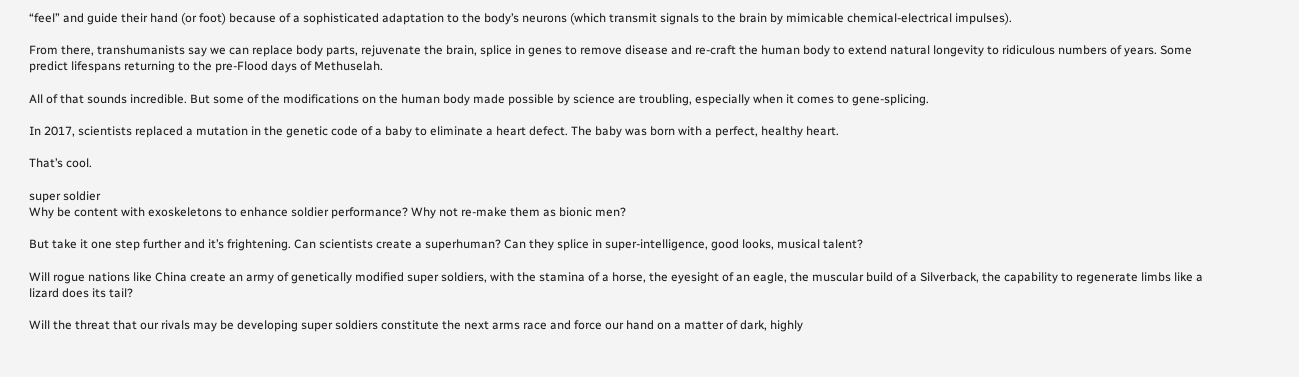“feel” and guide their hand (or foot) because of a sophisticated adaptation to the body’s neurons (which transmit signals to the brain by mimicable chemical-electrical impulses).

From there, transhumanists say we can replace body parts, rejuvenate the brain, splice in genes to remove disease and re-craft the human body to extend natural longevity to ridiculous numbers of years. Some predict lifespans returning to the pre-Flood days of Methuselah.

All of that sounds incredible. But some of the modifications on the human body made possible by science are troubling, especially when it comes to gene-splicing.

In 2017, scientists replaced a mutation in the genetic code of a baby to eliminate a heart defect. The baby was born with a perfect, healthy heart.

That’s cool.

super soldier
Why be content with exoskeletons to enhance soldier performance? Why not re-make them as bionic men?

But take it one step further and it’s frightening. Can scientists create a superhuman? Can they splice in super-intelligence, good looks, musical talent?

Will rogue nations like China create an army of genetically modified super soldiers, with the stamina of a horse, the eyesight of an eagle, the muscular build of a Silverback, the capability to regenerate limbs like a lizard does its tail?

Will the threat that our rivals may be developing super soldiers constitute the next arms race and force our hand on a matter of dark, highly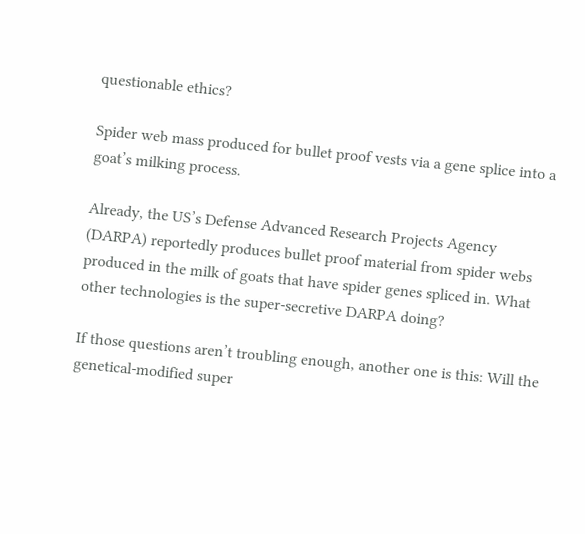questionable ethics?

Spider web mass produced for bullet proof vests via a gene splice into a goat’s milking process.

Already, the US’s Defense Advanced Research Projects Agency (DARPA) reportedly produces bullet proof material from spider webs produced in the milk of goats that have spider genes spliced in. What other technologies is the super-secretive DARPA doing?

If those questions aren’t troubling enough, another one is this: Will the genetical-modified super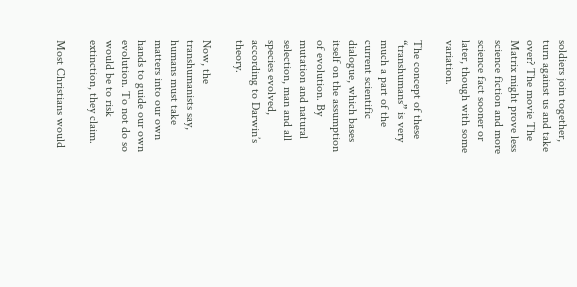soldiers join together, turn against us and take over? The movie The Matrix might prove less science fiction and more science fact sooner or later, though with some variation.

The concept of these “transhumans” is very much a part of the current scientific dialogue, which bases itself on the assumption of evolution. By mutation and natural selection, man and all species evolved, according to Darwin’s theory.

Now, the transhumanists say, humans must take matters into our own hands to guide our own evolution. To not do so would be to risk extinction, they claim.

Most Christians would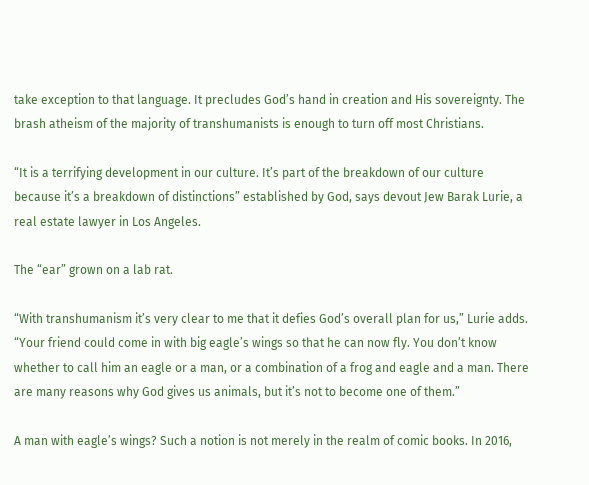take exception to that language. It precludes God’s hand in creation and His sovereignty. The brash atheism of the majority of transhumanists is enough to turn off most Christians.

“It is a terrifying development in our culture. It’s part of the breakdown of our culture because it’s a breakdown of distinctions” established by God, says devout Jew Barak Lurie, a real estate lawyer in Los Angeles.

The “ear” grown on a lab rat.

“With transhumanism it’s very clear to me that it defies God’s overall plan for us,” Lurie adds. “Your friend could come in with big eagle’s wings so that he can now fly. You don’t know whether to call him an eagle or a man, or a combination of a frog and eagle and a man. There are many reasons why God gives us animals, but it’s not to become one of them.”

A man with eagle’s wings? Such a notion is not merely in the realm of comic books. In 2016,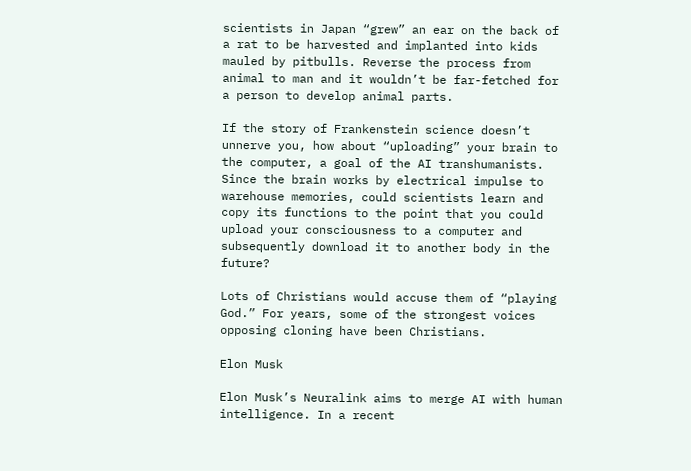scientists in Japan “grew” an ear on the back of a rat to be harvested and implanted into kids mauled by pitbulls. Reverse the process from animal to man and it wouldn’t be far-fetched for a person to develop animal parts.

If the story of Frankenstein science doesn’t unnerve you, how about “uploading” your brain to the computer, a goal of the AI transhumanists. Since the brain works by electrical impulse to warehouse memories, could scientists learn and copy its functions to the point that you could upload your consciousness to a computer and subsequently download it to another body in the future?

Lots of Christians would accuse them of “playing God.” For years, some of the strongest voices opposing cloning have been Christians.

Elon Musk

Elon Musk’s Neuralink aims to merge AI with human intelligence. In a recent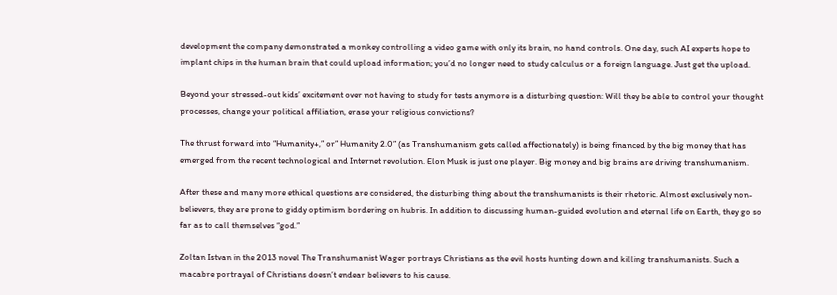development the company demonstrated a monkey controlling a video game with only its brain, no hand controls. One day, such AI experts hope to implant chips in the human brain that could upload information; you’d no longer need to study calculus or a foreign language. Just get the upload.

Beyond your stressed-out kids’ excitement over not having to study for tests anymore is a disturbing question: Will they be able to control your thought processes, change your political affiliation, erase your religious convictions?

The thrust forward into “Humanity+,” or” Humanity 2.0” (as Transhumanism gets called affectionately) is being financed by the big money that has emerged from the recent technological and Internet revolution. Elon Musk is just one player. Big money and big brains are driving transhumanism.

After these and many more ethical questions are considered, the disturbing thing about the transhumanists is their rhetoric. Almost exclusively non-believers, they are prone to giddy optimism bordering on hubris. In addition to discussing human-guided evolution and eternal life on Earth, they go so far as to call themselves “god.”

Zoltan Istvan in the 2013 novel The Transhumanist Wager portrays Christians as the evil hosts hunting down and killing transhumanists. Such a macabre portrayal of Christians doesn’t endear believers to his cause.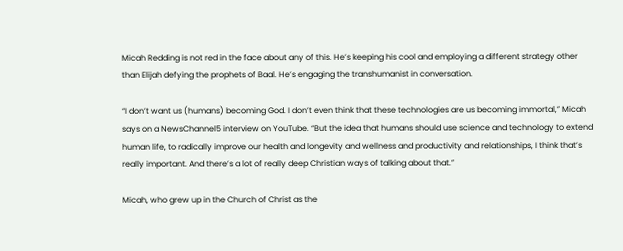Micah Redding is not red in the face about any of this. He’s keeping his cool and employing a different strategy other than Elijah defying the prophets of Baal. He’s engaging the transhumanist in conversation.

“I don’t want us (humans) becoming God. I don’t even think that these technologies are us becoming immortal,” Micah says on a NewsChannel5 interview on YouTube. “But the idea that humans should use science and technology to extend human life, to radically improve our health and longevity and wellness and productivity and relationships, I think that’s really important. And there’s a lot of really deep Christian ways of talking about that.”

Micah, who grew up in the Church of Christ as the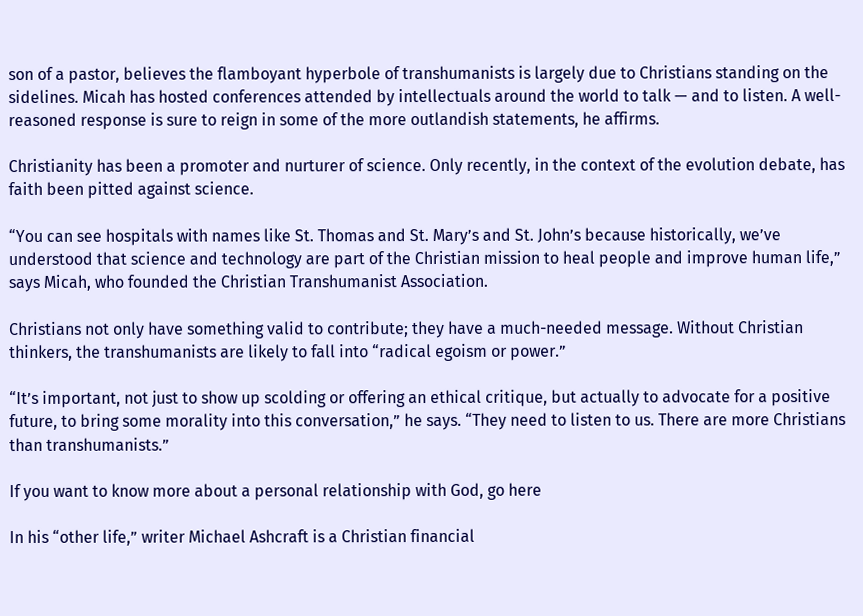son of a pastor, believes the flamboyant hyperbole of transhumanists is largely due to Christians standing on the sidelines. Micah has hosted conferences attended by intellectuals around the world to talk — and to listen. A well-reasoned response is sure to reign in some of the more outlandish statements, he affirms.

Christianity has been a promoter and nurturer of science. Only recently, in the context of the evolution debate, has faith been pitted against science.

“You can see hospitals with names like St. Thomas and St. Mary’s and St. John’s because historically, we’ve understood that science and technology are part of the Christian mission to heal people and improve human life,” says Micah, who founded the Christian Transhumanist Association.

Christians not only have something valid to contribute; they have a much-needed message. Without Christian thinkers, the transhumanists are likely to fall into “radical egoism or power.”

“It’s important, not just to show up scolding or offering an ethical critique, but actually to advocate for a positive future, to bring some morality into this conversation,” he says. “They need to listen to us. There are more Christians than transhumanists.”

If you want to know more about a personal relationship with God, go here

In his “other life,” writer Michael Ashcraft is a Christian financial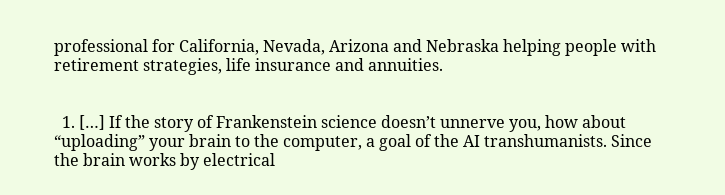professional for California, Nevada, Arizona and Nebraska helping people with retirement strategies, life insurance and annuities.


  1. […] If the story of Frankenstein science doesn’t unnerve you, how about “uploading” your brain to the computer, a goal of the AI transhumanists. Since the brain works by electrical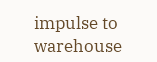impulse to warehouse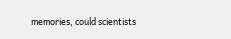memories, could scientists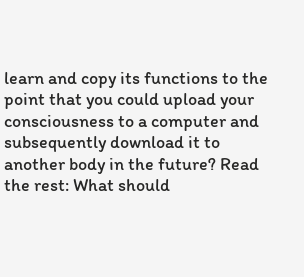learn and copy its functions to the point that you could upload your consciousness to a computer and subsequently download it to another body in the future? Read the rest: What should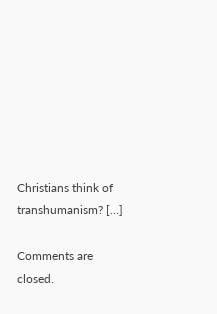Christians think of transhumanism? […]

Comments are closed.